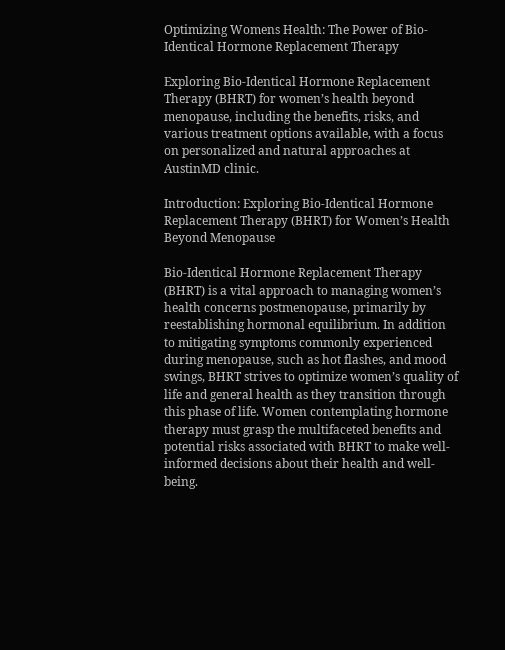Optimizing Womens Health: The Power of Bio-Identical Hormone Replacement Therapy

Exploring Bio-Identical Hormone Replacement Therapy (BHRT) for women’s health beyond menopause, including the benefits, risks, and various treatment options available, with a focus on personalized and natural approaches at AustinMD clinic.

Introduction: Exploring Bio-Identical Hormone Replacement Therapy (BHRT) for Women’s Health Beyond Menopause

Bio-Identical Hormone Replacement Therapy (BHRT) is a vital approach to managing women’s health concerns postmenopause, primarily by reestablishing hormonal equilibrium. In addition to mitigating symptoms commonly experienced during menopause, such as hot flashes, and mood swings, BHRT strives to optimize women’s quality of life and general health as they transition through this phase of life. Women contemplating hormone therapy must grasp the multifaceted benefits and potential risks associated with BHRT to make well-informed decisions about their health and well-being.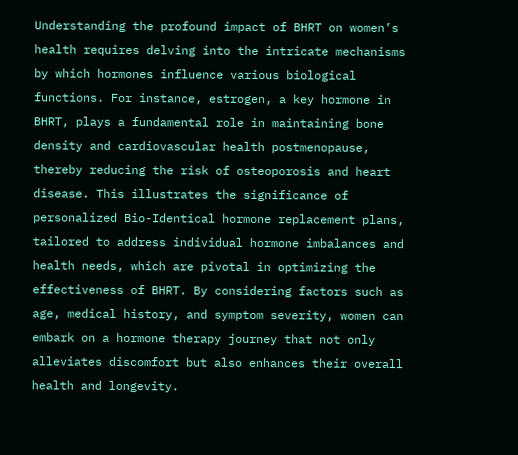Understanding the profound impact of BHRT on women’s health requires delving into the intricate mechanisms by which hormones influence various biological functions. For instance, estrogen, a key hormone in BHRT, plays a fundamental role in maintaining bone density and cardiovascular health postmenopause, thereby reducing the risk of osteoporosis and heart disease. This illustrates the significance of personalized Bio-Identical hormone replacement plans, tailored to address individual hormone imbalances and health needs, which are pivotal in optimizing the effectiveness of BHRT. By considering factors such as age, medical history, and symptom severity, women can embark on a hormone therapy journey that not only alleviates discomfort but also enhances their overall health and longevity.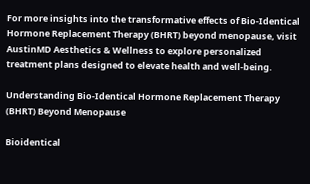For more insights into the transformative effects of Bio-Identical Hormone Replacement Therapy (BHRT) beyond menopause, visit AustinMD Aesthetics & Wellness to explore personalized treatment plans designed to elevate health and well-being.

Understanding Bio-Identical Hormone Replacement Therapy (BHRT) Beyond Menopause

Bioidentical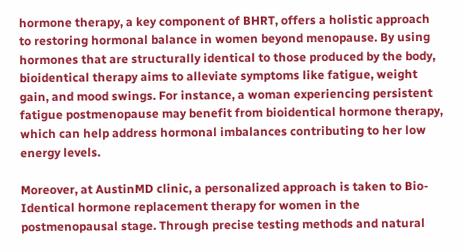hormone therapy, a key component of BHRT, offers a holistic approach to restoring hormonal balance in women beyond menopause. By using hormones that are structurally identical to those produced by the body, bioidentical therapy aims to alleviate symptoms like fatigue, weight gain, and mood swings. For instance, a woman experiencing persistent fatigue postmenopause may benefit from bioidentical hormone therapy, which can help address hormonal imbalances contributing to her low energy levels.

Moreover, at AustinMD clinic, a personalized approach is taken to Bio-Identical hormone replacement therapy for women in the postmenopausal stage. Through precise testing methods and natural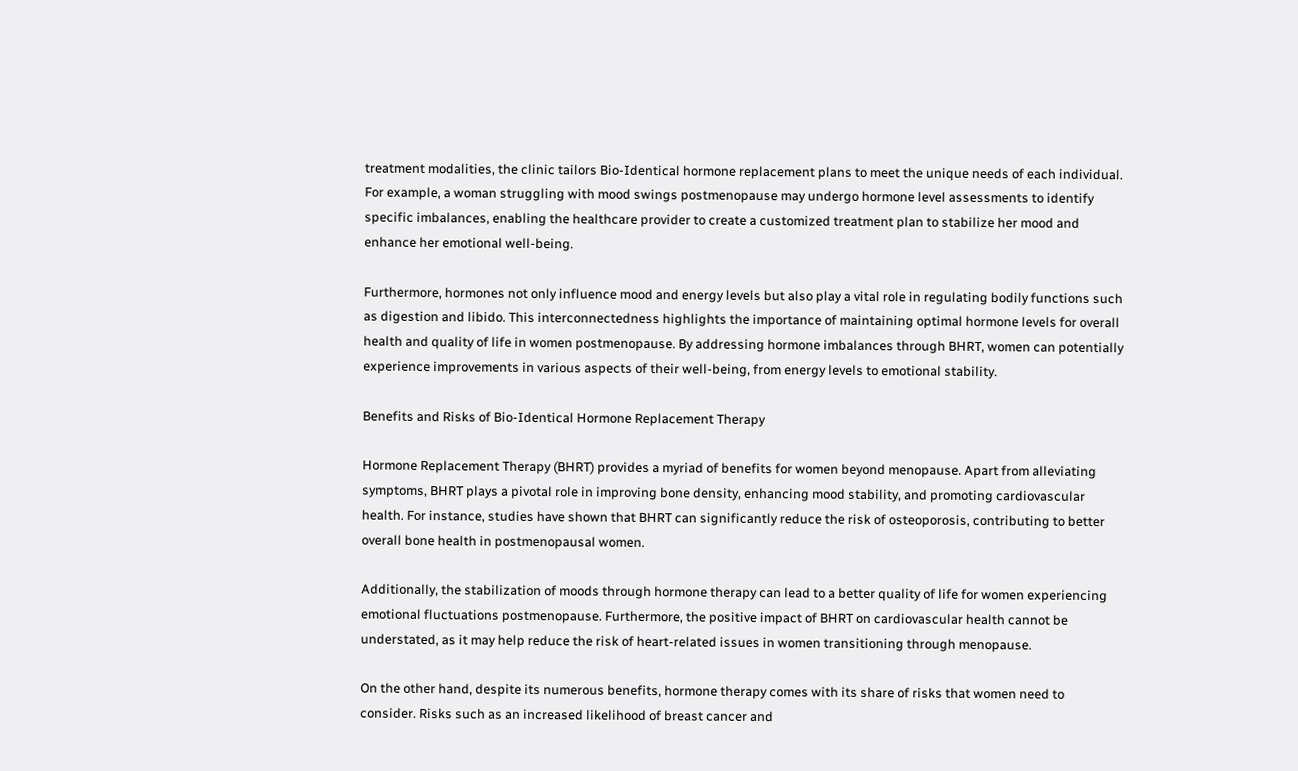treatment modalities, the clinic tailors Bio-Identical hormone replacement plans to meet the unique needs of each individual. For example, a woman struggling with mood swings postmenopause may undergo hormone level assessments to identify specific imbalances, enabling the healthcare provider to create a customized treatment plan to stabilize her mood and enhance her emotional well-being.

Furthermore, hormones not only influence mood and energy levels but also play a vital role in regulating bodily functions such as digestion and libido. This interconnectedness highlights the importance of maintaining optimal hormone levels for overall health and quality of life in women postmenopause. By addressing hormone imbalances through BHRT, women can potentially experience improvements in various aspects of their well-being, from energy levels to emotional stability.

Benefits and Risks of Bio-Identical Hormone Replacement Therapy

Hormone Replacement Therapy (BHRT) provides a myriad of benefits for women beyond menopause. Apart from alleviating symptoms, BHRT plays a pivotal role in improving bone density, enhancing mood stability, and promoting cardiovascular health. For instance, studies have shown that BHRT can significantly reduce the risk of osteoporosis, contributing to better overall bone health in postmenopausal women.

Additionally, the stabilization of moods through hormone therapy can lead to a better quality of life for women experiencing emotional fluctuations postmenopause. Furthermore, the positive impact of BHRT on cardiovascular health cannot be understated, as it may help reduce the risk of heart-related issues in women transitioning through menopause.

On the other hand, despite its numerous benefits, hormone therapy comes with its share of risks that women need to consider. Risks such as an increased likelihood of breast cancer and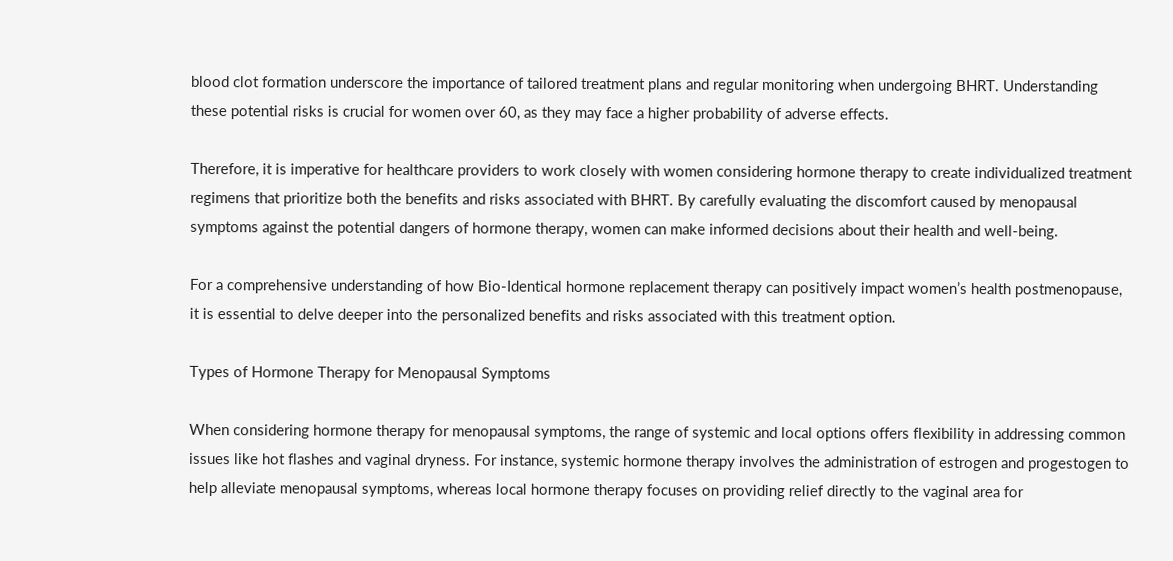blood clot formation underscore the importance of tailored treatment plans and regular monitoring when undergoing BHRT. Understanding these potential risks is crucial for women over 60, as they may face a higher probability of adverse effects.

Therefore, it is imperative for healthcare providers to work closely with women considering hormone therapy to create individualized treatment regimens that prioritize both the benefits and risks associated with BHRT. By carefully evaluating the discomfort caused by menopausal symptoms against the potential dangers of hormone therapy, women can make informed decisions about their health and well-being.

For a comprehensive understanding of how Bio-Identical hormone replacement therapy can positively impact women’s health postmenopause, it is essential to delve deeper into the personalized benefits and risks associated with this treatment option.

Types of Hormone Therapy for Menopausal Symptoms

When considering hormone therapy for menopausal symptoms, the range of systemic and local options offers flexibility in addressing common issues like hot flashes and vaginal dryness. For instance, systemic hormone therapy involves the administration of estrogen and progestogen to help alleviate menopausal symptoms, whereas local hormone therapy focuses on providing relief directly to the vaginal area for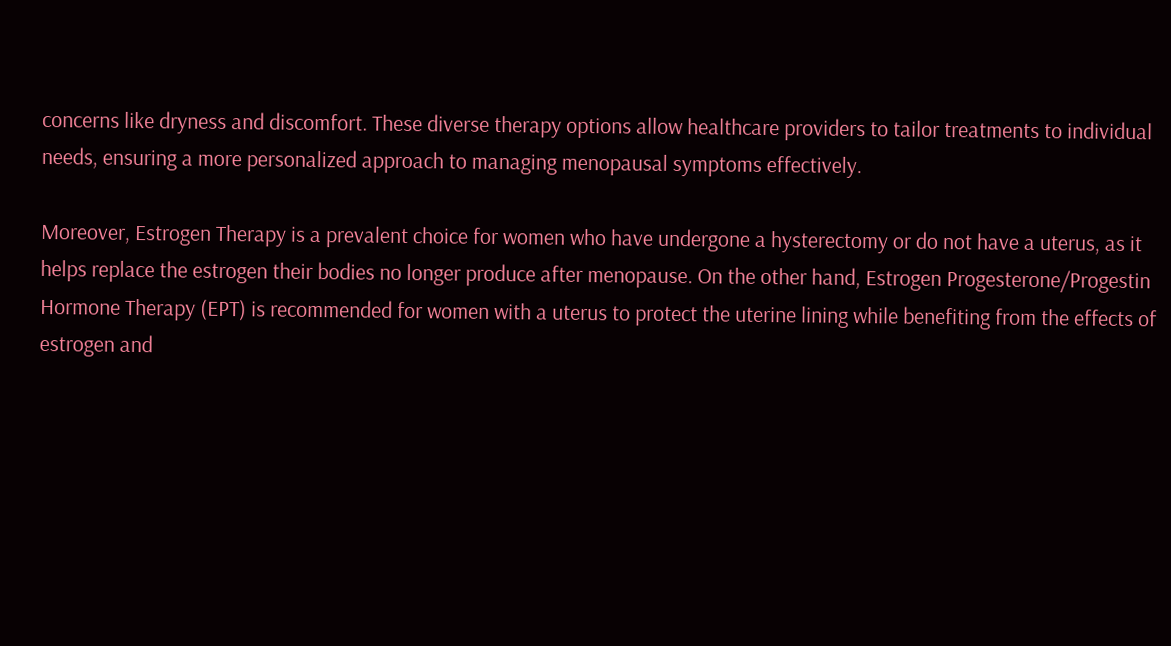concerns like dryness and discomfort. These diverse therapy options allow healthcare providers to tailor treatments to individual needs, ensuring a more personalized approach to managing menopausal symptoms effectively.

Moreover, Estrogen Therapy is a prevalent choice for women who have undergone a hysterectomy or do not have a uterus, as it helps replace the estrogen their bodies no longer produce after menopause. On the other hand, Estrogen Progesterone/Progestin Hormone Therapy (EPT) is recommended for women with a uterus to protect the uterine lining while benefiting from the effects of estrogen and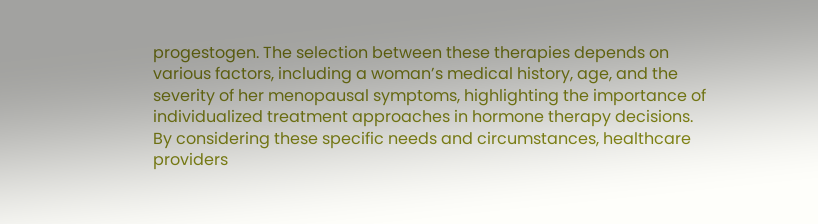progestogen. The selection between these therapies depends on various factors, including a woman’s medical history, age, and the severity of her menopausal symptoms, highlighting the importance of individualized treatment approaches in hormone therapy decisions. By considering these specific needs and circumstances, healthcare providers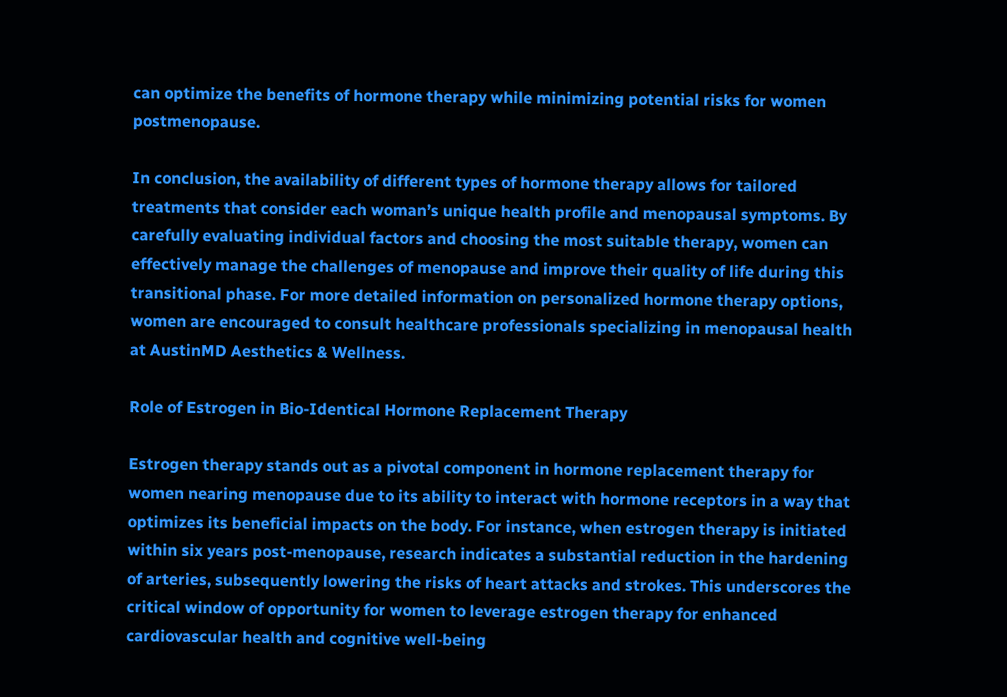can optimize the benefits of hormone therapy while minimizing potential risks for women postmenopause.

In conclusion, the availability of different types of hormone therapy allows for tailored treatments that consider each woman’s unique health profile and menopausal symptoms. By carefully evaluating individual factors and choosing the most suitable therapy, women can effectively manage the challenges of menopause and improve their quality of life during this transitional phase. For more detailed information on personalized hormone therapy options, women are encouraged to consult healthcare professionals specializing in menopausal health at AustinMD Aesthetics & Wellness.

Role of Estrogen in Bio-Identical Hormone Replacement Therapy

Estrogen therapy stands out as a pivotal component in hormone replacement therapy for women nearing menopause due to its ability to interact with hormone receptors in a way that optimizes its beneficial impacts on the body. For instance, when estrogen therapy is initiated within six years post-menopause, research indicates a substantial reduction in the hardening of arteries, subsequently lowering the risks of heart attacks and strokes. This underscores the critical window of opportunity for women to leverage estrogen therapy for enhanced cardiovascular health and cognitive well-being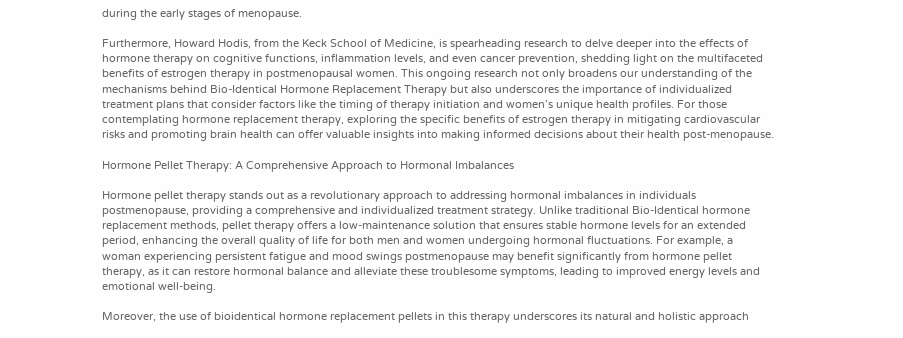during the early stages of menopause.

Furthermore, Howard Hodis, from the Keck School of Medicine, is spearheading research to delve deeper into the effects of hormone therapy on cognitive functions, inflammation levels, and even cancer prevention, shedding light on the multifaceted benefits of estrogen therapy in postmenopausal women. This ongoing research not only broadens our understanding of the mechanisms behind Bio-Identical Hormone Replacement Therapy but also underscores the importance of individualized treatment plans that consider factors like the timing of therapy initiation and women’s unique health profiles. For those contemplating hormone replacement therapy, exploring the specific benefits of estrogen therapy in mitigating cardiovascular risks and promoting brain health can offer valuable insights into making informed decisions about their health post-menopause.

Hormone Pellet Therapy: A Comprehensive Approach to Hormonal Imbalances

Hormone pellet therapy stands out as a revolutionary approach to addressing hormonal imbalances in individuals postmenopause, providing a comprehensive and individualized treatment strategy. Unlike traditional Bio-Identical hormone replacement methods, pellet therapy offers a low-maintenance solution that ensures stable hormone levels for an extended period, enhancing the overall quality of life for both men and women undergoing hormonal fluctuations. For example, a woman experiencing persistent fatigue and mood swings postmenopause may benefit significantly from hormone pellet therapy, as it can restore hormonal balance and alleviate these troublesome symptoms, leading to improved energy levels and emotional well-being.

Moreover, the use of bioidentical hormone replacement pellets in this therapy underscores its natural and holistic approach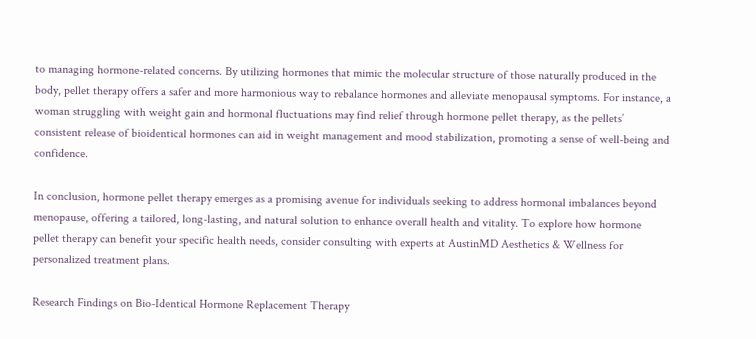to managing hormone-related concerns. By utilizing hormones that mimic the molecular structure of those naturally produced in the body, pellet therapy offers a safer and more harmonious way to rebalance hormones and alleviate menopausal symptoms. For instance, a woman struggling with weight gain and hormonal fluctuations may find relief through hormone pellet therapy, as the pellets’ consistent release of bioidentical hormones can aid in weight management and mood stabilization, promoting a sense of well-being and confidence.

In conclusion, hormone pellet therapy emerges as a promising avenue for individuals seeking to address hormonal imbalances beyond menopause, offering a tailored, long-lasting, and natural solution to enhance overall health and vitality. To explore how hormone pellet therapy can benefit your specific health needs, consider consulting with experts at AustinMD Aesthetics & Wellness for personalized treatment plans.

Research Findings on Bio-Identical Hormone Replacement Therapy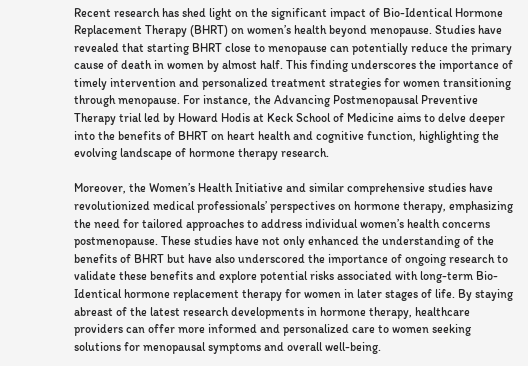Recent research has shed light on the significant impact of Bio-Identical Hormone Replacement Therapy (BHRT) on women’s health beyond menopause. Studies have revealed that starting BHRT close to menopause can potentially reduce the primary cause of death in women by almost half. This finding underscores the importance of timely intervention and personalized treatment strategies for women transitioning through menopause. For instance, the Advancing Postmenopausal Preventive Therapy trial led by Howard Hodis at Keck School of Medicine aims to delve deeper into the benefits of BHRT on heart health and cognitive function, highlighting the evolving landscape of hormone therapy research.

Moreover, the Women’s Health Initiative and similar comprehensive studies have revolutionized medical professionals’ perspectives on hormone therapy, emphasizing the need for tailored approaches to address individual women’s health concerns postmenopause. These studies have not only enhanced the understanding of the benefits of BHRT but have also underscored the importance of ongoing research to validate these benefits and explore potential risks associated with long-term Bio-Identical hormone replacement therapy for women in later stages of life. By staying abreast of the latest research developments in hormone therapy, healthcare providers can offer more informed and personalized care to women seeking solutions for menopausal symptoms and overall well-being.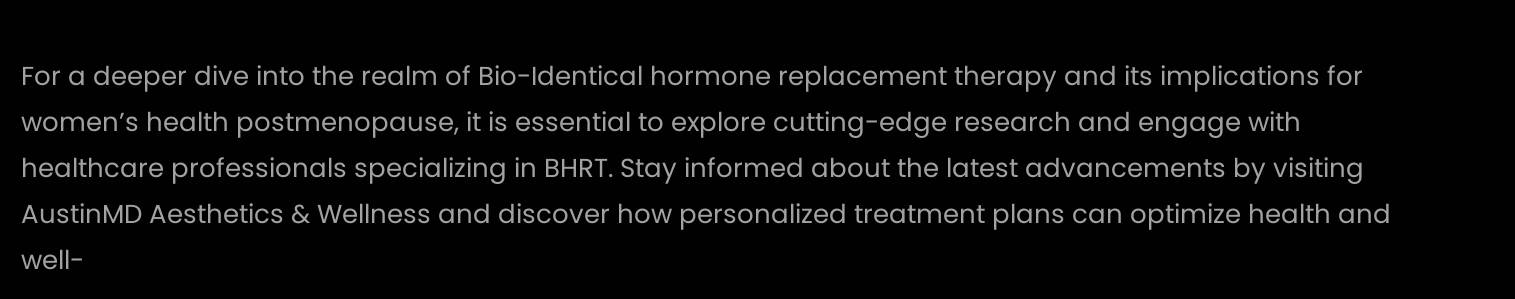For a deeper dive into the realm of Bio-Identical hormone replacement therapy and its implications for women’s health postmenopause, it is essential to explore cutting-edge research and engage with healthcare professionals specializing in BHRT. Stay informed about the latest advancements by visiting AustinMD Aesthetics & Wellness and discover how personalized treatment plans can optimize health and well-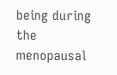being during the menopausal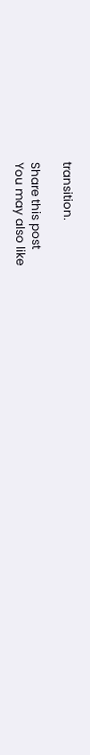transition.

Share this post
You may also like